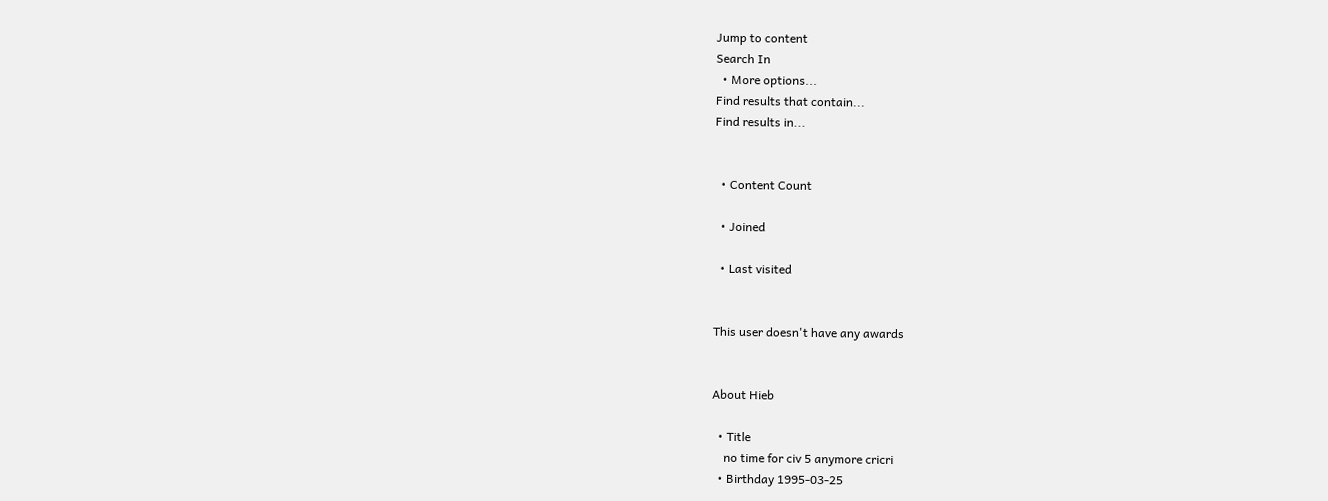Jump to content
Search In
  • More options...
Find results that contain...
Find results in...


  • Content Count

  • Joined

  • Last visited


This user doesn't have any awards


About Hieb

  • Title
    no time for civ 5 anymore cricri
  • Birthday 1995-03-25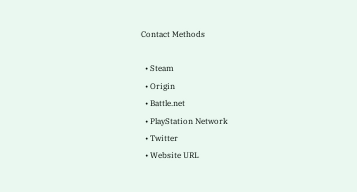Contact Methods

  • Steam
  • Origin
  • Battle.net
  • PlayStation Network
  • Twitter
  • Website URL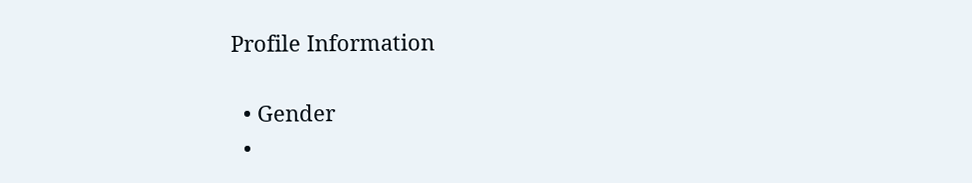Profile Information

  • Gender
  •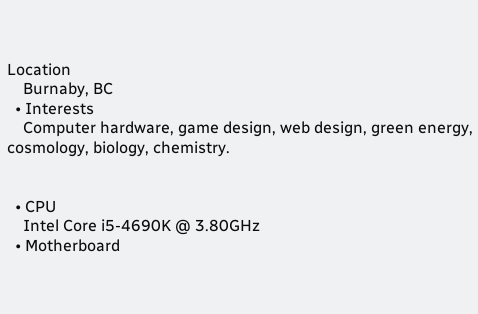Location
    Burnaby, BC
  • Interests
    Computer hardware, game design, web design, green energy, cosmology, biology, chemistry.


  • CPU
    Intel Core i5-4690K @ 3.80GHz
  • Motherboard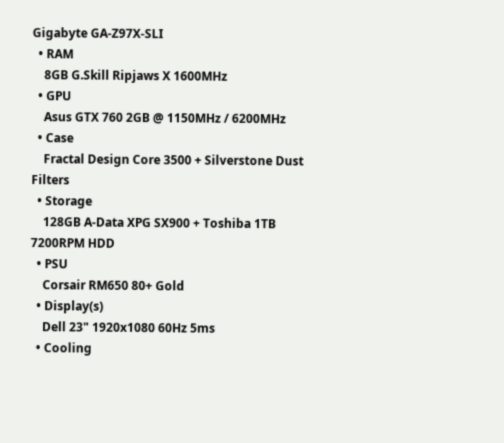Gigabyte GA-Z97X-SLI
  • RAM
    8GB G.Skill Ripjaws X 1600MHz
  • GPU
    Asus GTX 760 2GB @ 1150MHz / 6200MHz
  • Case
    Fractal Design Core 3500 + Silverstone Dust Filters
  • Storage
    128GB A-Data XPG SX900 + Toshiba 1TB 7200RPM HDD
  • PSU
    Corsair RM650 80+ Gold
  • Display(s)
    Dell 23" 1920x1080 60Hz 5ms
  • Cooling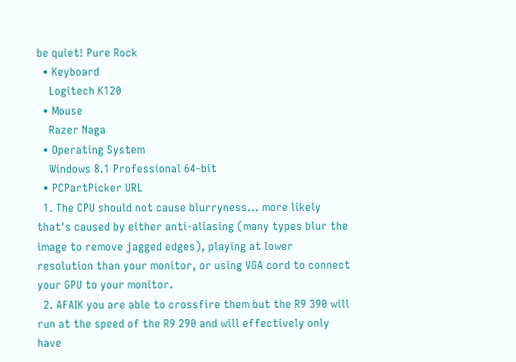be quiet! Pure Rock
  • Keyboard
    Logitech K120
  • Mouse
    Razer Naga
  • Operating System
    Windows 8.1 Professional 64-bit
  • PCPartPicker URL
  1. The CPU should not cause blurryness... more likely that's caused by either anti-aliasing (many types blur the image to remove jagged edges), playing at lower resolution than your monitor, or using VGA cord to connect your GPU to your monitor.
  2. AFAIK you are able to crossfire them but the R9 390 will run at the speed of the R9 290 and will effectively only have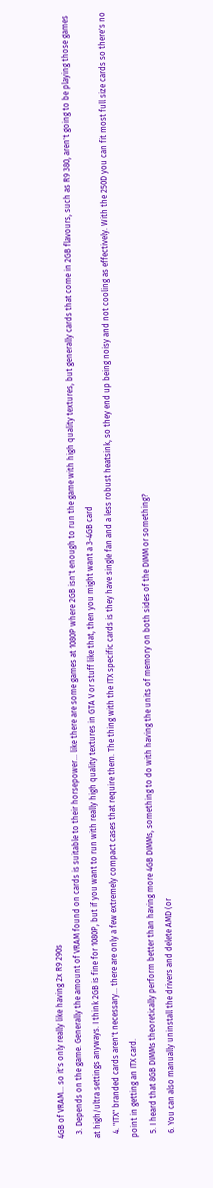4GB of VRAM... so it's only really like having 2x R9 290s
  3. Depends on the game. Generally the amount of VRAM found on cards is suitable to their horsepower... like there are some games at 1080P where 2GB isn't enough to run the game with high quality textures, but generally cards that come in 2GB flavours, such as R9 380, aren't going to be playing those games at high/ultra settings anyways. I think 2GB is fine for 1080P, but if you want to run with really high quality textures in GTA V or stuff like that, then you might want a 3-4GB card
  4. "ITX" branded cards aren't necessary... there are only a few extremely compact cases that require them. The thing with the ITX specific cards is they have single fan and a less robust heatsink, so they end up being noisy and not cooling as effectively. With the 250D you can fit most full size cards so there's no point in getting an ITX card.
  5. I heard that 8GB DIMMs theoretically perform better than having more 4GB DIMMs, something to do with having the units of memory on both sides of the DIMM or something?
  6. You can also manually uninstall the drivers and delete AMD (or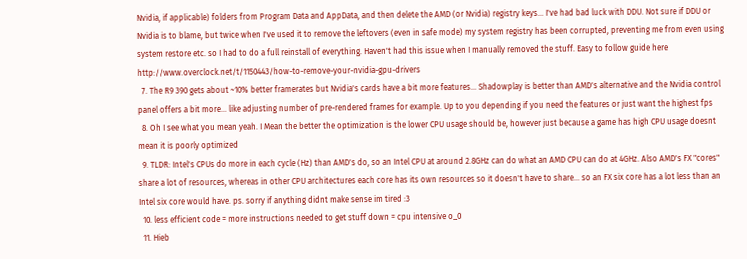Nvidia, if applicable) folders from Program Data and AppData, and then delete the AMD (or Nvidia) registry keys... I've had bad luck with DDU. Not sure if DDU or Nvidia is to blame, but twice when I've used it to remove the leftovers (even in safe mode) my system registry has been corrupted, preventing me from even using system restore etc. so I had to do a full reinstall of everything. Haven't had this issue when I manually removed the stuff. Easy to follow guide here http://www.overclock.net/t/1150443/how-to-remove-your-nvidia-gpu-drivers
  7. The R9 390 gets about ~10% better framerates but Nvidia's cards have a bit more features... Shadowplay is better than AMD's alternative and the Nvidia control panel offers a bit more... like adjusting number of pre-rendered frames for example. Up to you depending if you need the features or just want the highest fps
  8. Oh I see what you mean yeah. I Mean the better the optimization is the lower CPU usage should be, however just because a game has high CPU usage doesnt mean it is poorly optimized
  9. TLDR: Intel's CPUs do more in each cycle (Hz) than AMD's do, so an Intel CPU at around 2.8GHz can do what an AMD CPU can do at 4GHz. Also AMD's FX "cores" share a lot of resources, whereas in other CPU architectures each core has its own resources so it doesn't have to share... so an FX six core has a lot less than an Intel six core would have. ps. sorry if anything didnt make sense im tired :3
  10. less efficient code = more instructions needed to get stuff down = cpu intensive o_0
  11. Hieb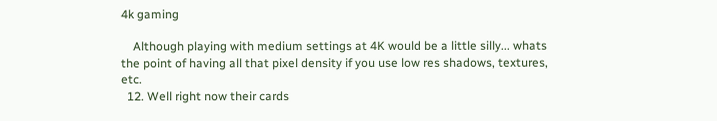4k gaming

    Although playing with medium settings at 4K would be a little silly... whats the point of having all that pixel density if you use low res shadows, textures, etc.
  12. Well right now their cards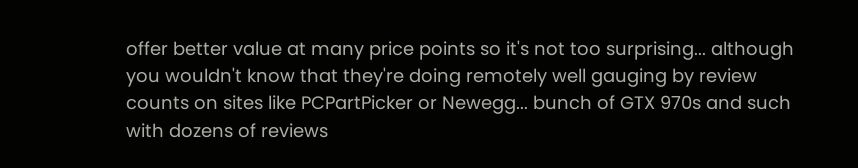offer better value at many price points so it's not too surprising... although you wouldn't know that they're doing remotely well gauging by review counts on sites like PCPartPicker or Newegg... bunch of GTX 970s and such with dozens of reviews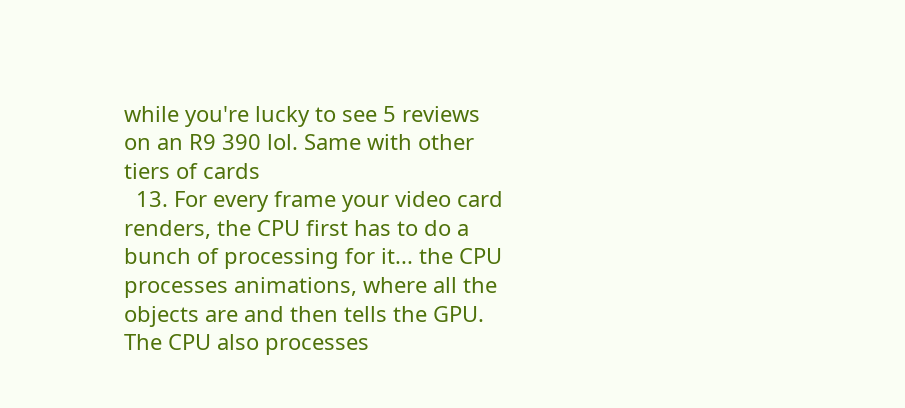while you're lucky to see 5 reviews on an R9 390 lol. Same with other tiers of cards
  13. For every frame your video card renders, the CPU first has to do a bunch of processing for it... the CPU processes animations, where all the objects are and then tells the GPU. The CPU also processes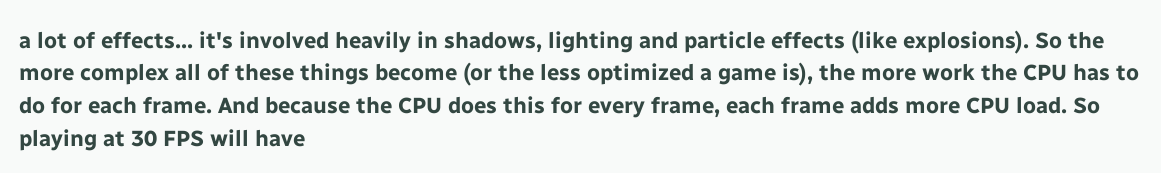a lot of effects... it's involved heavily in shadows, lighting and particle effects (like explosions). So the more complex all of these things become (or the less optimized a game is), the more work the CPU has to do for each frame. And because the CPU does this for every frame, each frame adds more CPU load. So playing at 30 FPS will have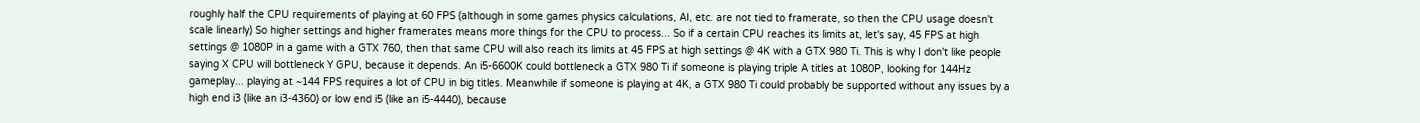roughly half the CPU requirements of playing at 60 FPS (although in some games physics calculations, AI, etc. are not tied to framerate, so then the CPU usage doesn't scale linearly) So higher settings and higher framerates means more things for the CPU to process... So if a certain CPU reaches its limits at, let's say, 45 FPS at high settings @ 1080P in a game with a GTX 760, then that same CPU will also reach its limits at 45 FPS at high settings @ 4K with a GTX 980 Ti. This is why I don't like people saying X CPU will bottleneck Y GPU, because it depends. An i5-6600K could bottleneck a GTX 980 Ti if someone is playing triple A titles at 1080P, looking for 144Hz gameplay... playing at ~144 FPS requires a lot of CPU in big titles. Meanwhile if someone is playing at 4K, a GTX 980 Ti could probably be supported without any issues by a high end i3 (like an i3-4360) or low end i5 (like an i5-4440), because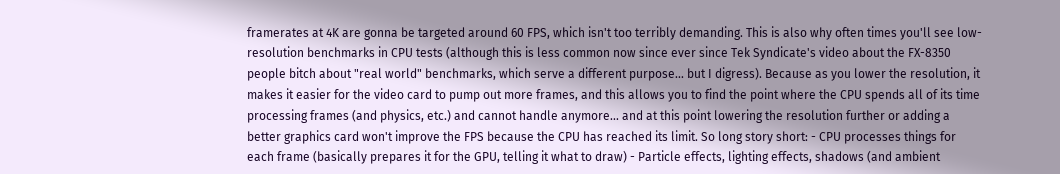framerates at 4K are gonna be targeted around 60 FPS, which isn't too terribly demanding. This is also why often times you'll see low-resolution benchmarks in CPU tests (although this is less common now since ever since Tek Syndicate's video about the FX-8350 people bitch about "real world" benchmarks, which serve a different purpose... but I digress). Because as you lower the resolution, it makes it easier for the video card to pump out more frames, and this allows you to find the point where the CPU spends all of its time processing frames (and physics, etc.) and cannot handle anymore... and at this point lowering the resolution further or adding a better graphics card won't improve the FPS because the CPU has reached its limit. So long story short: - CPU processes things for each frame (basically prepares it for the GPU, telling it what to draw) - Particle effects, lighting effects, shadows (and ambient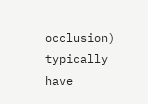occlusion) typically have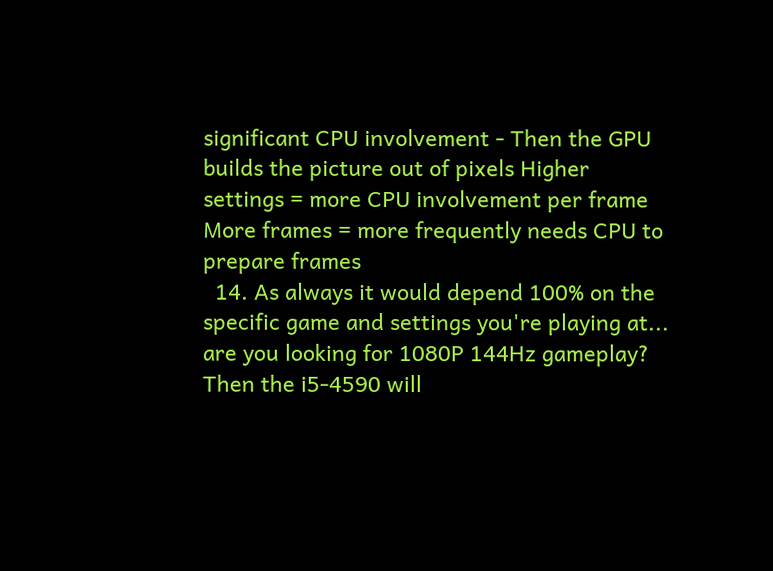significant CPU involvement - Then the GPU builds the picture out of pixels Higher settings = more CPU involvement per frame More frames = more frequently needs CPU to prepare frames
  14. As always it would depend 100% on the specific game and settings you're playing at... are you looking for 1080P 144Hz gameplay? Then the i5-4590 will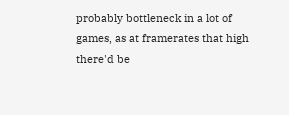probably bottleneck in a lot of games, as at framerates that high there'd be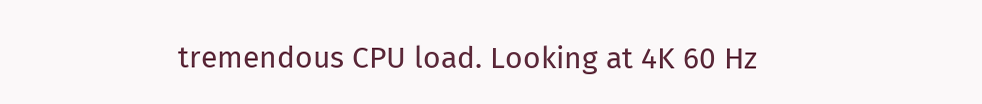tremendous CPU load. Looking at 4K 60 Hz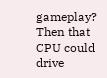gameplay? Then that CPU could drive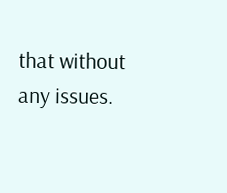that without any issues.